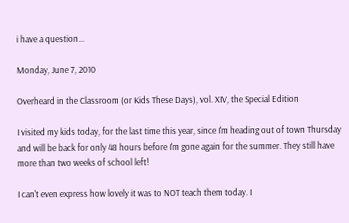i have a question...

Monday, June 7, 2010

Overheard in the Classroom (or Kids These Days), vol. XIV, the Special Edition

I visited my kids today, for the last time this year, since I'm heading out of town Thursday and will be back for only 48 hours before I'm gone again for the summer. They still have more than two weeks of school left!

I can't even express how lovely it was to NOT teach them today. I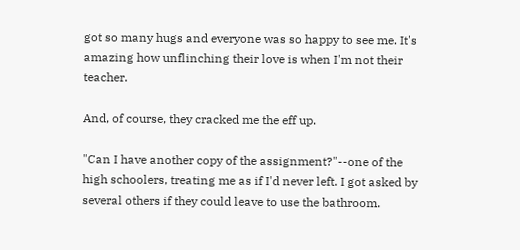got so many hugs and everyone was so happy to see me. It's amazing how unflinching their love is when I'm not their teacher.

And, of course, they cracked me the eff up.

"Can I have another copy of the assignment?"--one of the high schoolers, treating me as if I'd never left. I got asked by several others if they could leave to use the bathroom.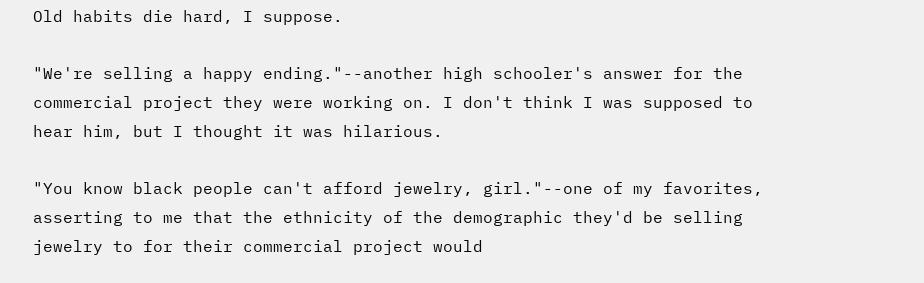Old habits die hard, I suppose.

"We're selling a happy ending."--another high schooler's answer for the commercial project they were working on. I don't think I was supposed to hear him, but I thought it was hilarious.

"You know black people can't afford jewelry, girl."--one of my favorites, asserting to me that the ethnicity of the demographic they'd be selling jewelry to for their commercial project would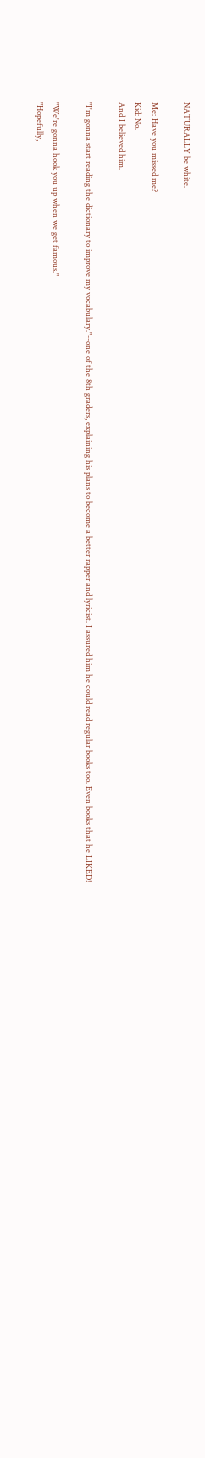NATURALLY be white.

Me: Have you missed me?
Kid: No.
And I believed him.

"I'm gonna start reading the dictionary to improve my vocabulary."--one of the 8th graders, explaining his plans to become a better rapper and lyricist. I assured him he could read regular books too. Even books that he LIKED!

"We're gonna hook you up when we get famous."
"Hopefully,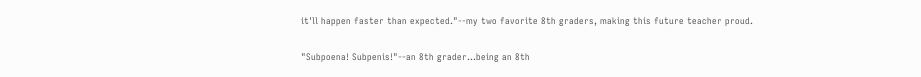it'll happen faster than expected."--my two favorite 8th graders, making this future teacher proud.

"Subpoena! Subpenis!"--an 8th grader...being an 8th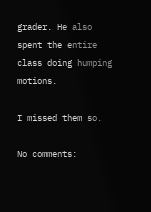grader. He also spent the entire class doing humping motions.

I missed them so.

No comments: